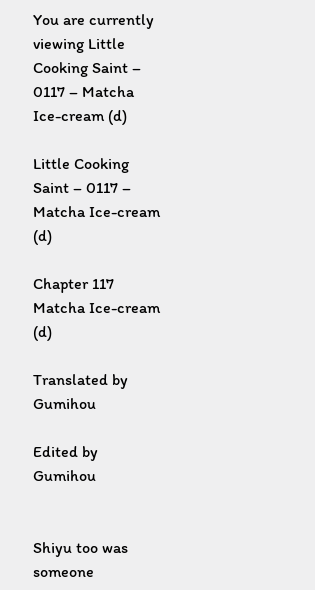You are currently viewing Little Cooking Saint – 0117 – Matcha Ice-cream (d)

Little Cooking Saint – 0117 – Matcha Ice-cream (d)

Chapter 117 Matcha Ice-cream (d)

Translated by Gumihou

Edited by Gumihou


Shiyu too was someone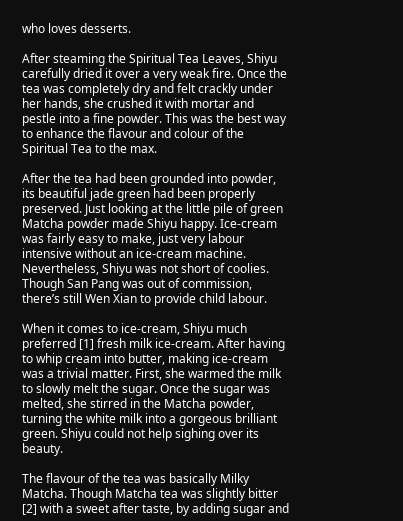who loves desserts.

After steaming the Spiritual Tea Leaves, Shiyu carefully dried it over a very weak fire. Once the tea was completely dry and felt crackly under her hands, she crushed it with mortar and pestle into a fine powder. This was the best way to enhance the flavour and colour of the Spiritual Tea to the max.

After the tea had been grounded into powder, its beautiful jade green had been properly preserved. Just looking at the little pile of green Matcha powder made Shiyu happy. Ice-cream was fairly easy to make, just very labour intensive without an ice-cream machine. Nevertheless, Shiyu was not short of coolies. Though San Pang was out of commission, there’s still Wen Xian to provide child labour.

When it comes to ice-cream, Shiyu much preferred [1] fresh milk ice-cream. After having to whip cream into butter, making ice-cream was a trivial matter. First, she warmed the milk to slowly melt the sugar. Once the sugar was melted, she stirred in the Matcha powder, turning the white milk into a gorgeous brilliant green. Shiyu could not help sighing over its beauty.

The flavour of the tea was basically Milky Matcha. Though Matcha tea was slightly bitter [2] with a sweet after taste, by adding sugar and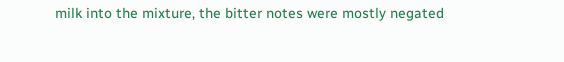milk into the mixture, the bitter notes were mostly negated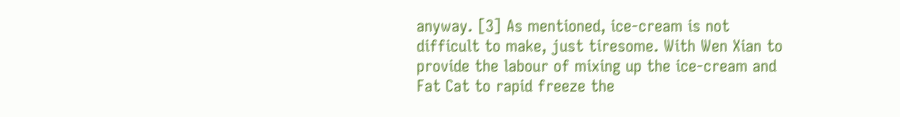anyway. [3] As mentioned, ice-cream is not difficult to make, just tiresome. With Wen Xian to provide the labour of mixing up the ice-cream and Fat Cat to rapid freeze the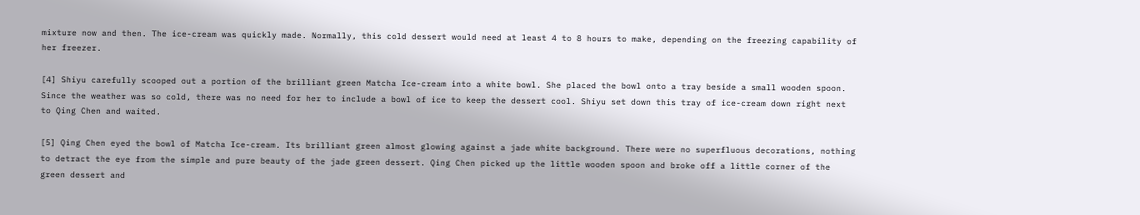mixture now and then. The ice-cream was quickly made. Normally, this cold dessert would need at least 4 to 8 hours to make, depending on the freezing capability of her freezer.

[4] Shiyu carefully scooped out a portion of the brilliant green Matcha Ice-cream into a white bowl. She placed the bowl onto a tray beside a small wooden spoon. Since the weather was so cold, there was no need for her to include a bowl of ice to keep the dessert cool. Shiyu set down this tray of ice-cream down right next to Qing Chen and waited.

[5] Qing Chen eyed the bowl of Matcha Ice-cream. Its brilliant green almost glowing against a jade white background. There were no superfluous decorations, nothing to detract the eye from the simple and pure beauty of the jade green dessert. Qing Chen picked up the little wooden spoon and broke off a little corner of the green dessert and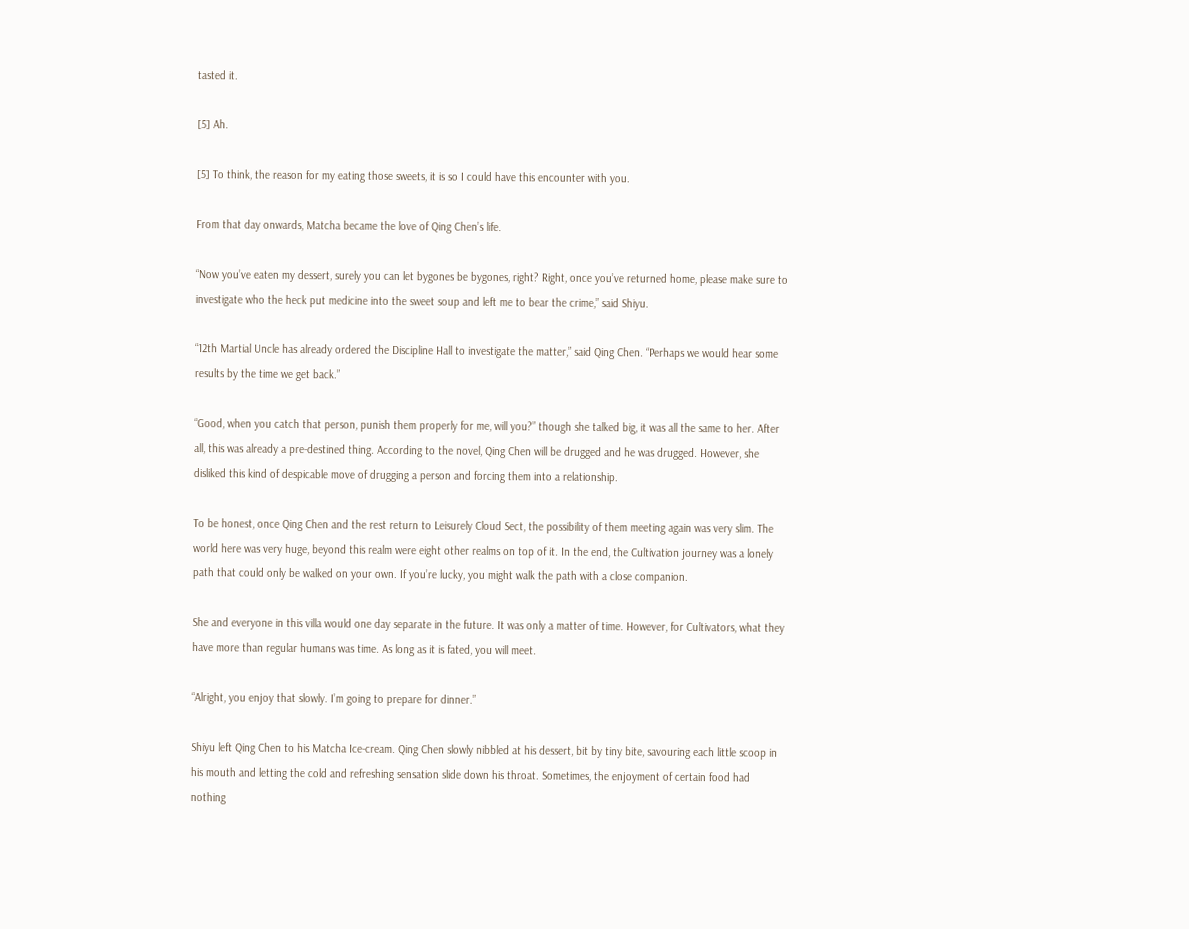tasted it.

[5] Ah.

[5] To think, the reason for my eating those sweets, it is so I could have this encounter with you.

From that day onwards, Matcha became the love of Qing Chen’s life.

“Now you’ve eaten my dessert, surely you can let bygones be bygones, right? Right, once you’ve returned home, please make sure to investigate who the heck put medicine into the sweet soup and left me to bear the crime,” said Shiyu.

“12th Martial Uncle has already ordered the Discipline Hall to investigate the matter,” said Qing Chen. “Perhaps we would hear some results by the time we get back.”

“Good, when you catch that person, punish them properly for me, will you?” though she talked big, it was all the same to her. After all, this was already a pre-destined thing. According to the novel, Qing Chen will be drugged and he was drugged. However, she disliked this kind of despicable move of drugging a person and forcing them into a relationship.

To be honest, once Qing Chen and the rest return to Leisurely Cloud Sect, the possibility of them meeting again was very slim. The world here was very huge, beyond this realm were eight other realms on top of it. In the end, the Cultivation journey was a lonely path that could only be walked on your own. If you’re lucky, you might walk the path with a close companion.

She and everyone in this villa would one day separate in the future. It was only a matter of time. However, for Cultivators, what they have more than regular humans was time. As long as it is fated, you will meet.

“Alright, you enjoy that slowly. I’m going to prepare for dinner.”

Shiyu left Qing Chen to his Matcha Ice-cream. Qing Chen slowly nibbled at his dessert, bit by tiny bite, savouring each little scoop in his mouth and letting the cold and refreshing sensation slide down his throat. Sometimes, the enjoyment of certain food had nothing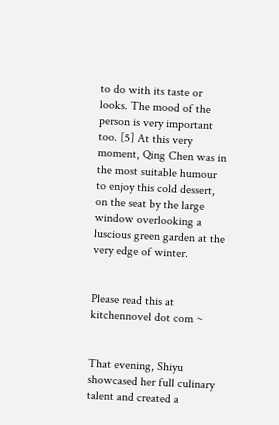to do with its taste or looks. The mood of the person is very important too. [5] At this very moment, Qing Chen was in the most suitable humour to enjoy this cold dessert, on the seat by the large window overlooking a luscious green garden at the very edge of winter.


Please read this at kitchennovel dot com ~


That evening, Shiyu showcased her full culinary talent and created a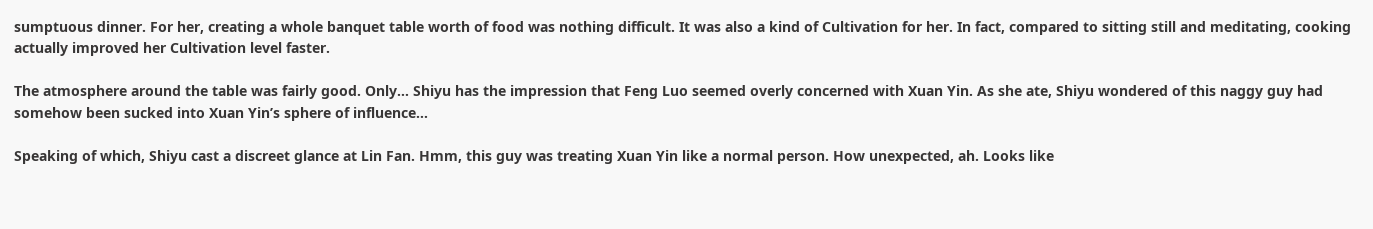sumptuous dinner. For her, creating a whole banquet table worth of food was nothing difficult. It was also a kind of Cultivation for her. In fact, compared to sitting still and meditating, cooking actually improved her Cultivation level faster.

The atmosphere around the table was fairly good. Only… Shiyu has the impression that Feng Luo seemed overly concerned with Xuan Yin. As she ate, Shiyu wondered of this naggy guy had somehow been sucked into Xuan Yin’s sphere of influence…

Speaking of which, Shiyu cast a discreet glance at Lin Fan. Hmm, this guy was treating Xuan Yin like a normal person. How unexpected, ah. Looks like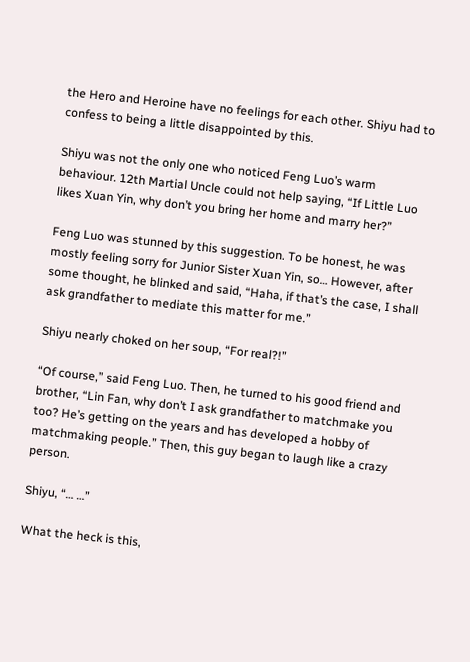the Hero and Heroine have no feelings for each other. Shiyu had to confess to being a little disappointed by this.

Shiyu was not the only one who noticed Feng Luo’s warm behaviour. 12th Martial Uncle could not help saying, “If Little Luo likes Xuan Yin, why don’t you bring her home and marry her?”

Feng Luo was stunned by this suggestion. To be honest, he was mostly feeling sorry for Junior Sister Xuan Yin, so… However, after some thought, he blinked and said, “Haha, if that’s the case, I shall ask grandfather to mediate this matter for me.”

Shiyu nearly choked on her soup, “For real?!”

“Of course,” said Feng Luo. Then, he turned to his good friend and brother, “Lin Fan, why don’t I ask grandfather to matchmake you too? He’s getting on the years and has developed a hobby of matchmaking people.” Then, this guy began to laugh like a crazy person.

Shiyu, “… …”

What the heck is this,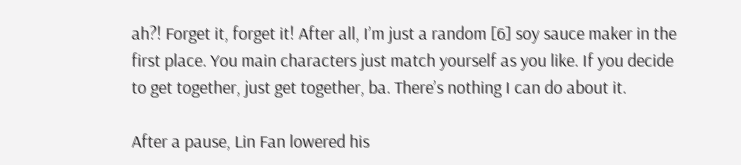ah?! Forget it, forget it! After all, I’m just a random [6] soy sauce maker in the first place. You main characters just match yourself as you like. If you decide to get together, just get together, ba. There’s nothing I can do about it.

After a pause, Lin Fan lowered his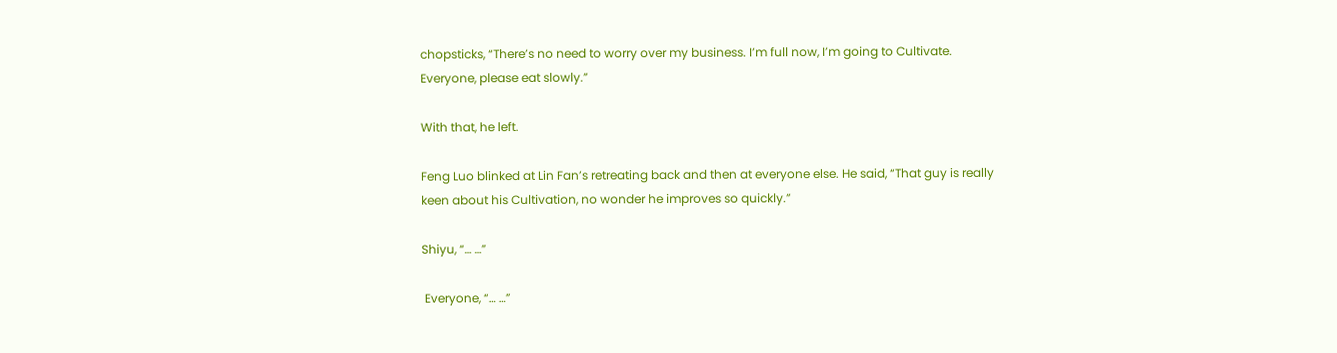chopsticks, “There’s no need to worry over my business. I’m full now, I’m going to Cultivate. Everyone, please eat slowly.”

With that, he left.

Feng Luo blinked at Lin Fan’s retreating back and then at everyone else. He said, “That guy is really keen about his Cultivation, no wonder he improves so quickly.”

Shiyu, “… …”

 Everyone, “… …”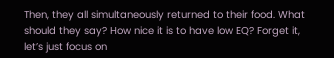Then, they all simultaneously returned to their food. What should they say? How nice it is to have low EQ? Forget it, let’s just focus on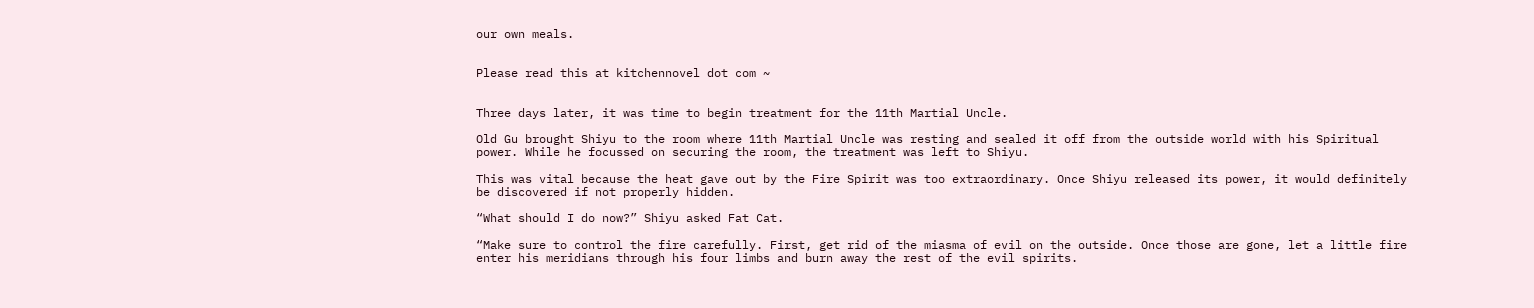our own meals.


Please read this at kitchennovel dot com ~


Three days later, it was time to begin treatment for the 11th Martial Uncle.

Old Gu brought Shiyu to the room where 11th Martial Uncle was resting and sealed it off from the outside world with his Spiritual power. While he focussed on securing the room, the treatment was left to Shiyu.

This was vital because the heat gave out by the Fire Spirit was too extraordinary. Once Shiyu released its power, it would definitely be discovered if not properly hidden.

“What should I do now?” Shiyu asked Fat Cat.

“Make sure to control the fire carefully. First, get rid of the miasma of evil on the outside. Once those are gone, let a little fire enter his meridians through his four limbs and burn away the rest of the evil spirits.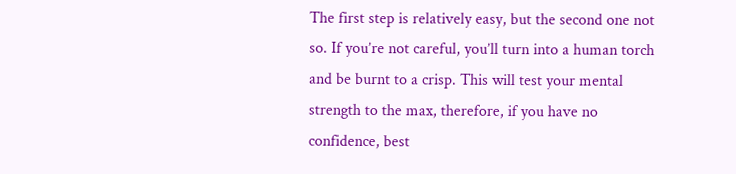The first step is relatively easy, but the second one not so. If you’re not careful, you’ll turn into a human torch and be burnt to a crisp. This will test your mental strength to the max, therefore, if you have no confidence, best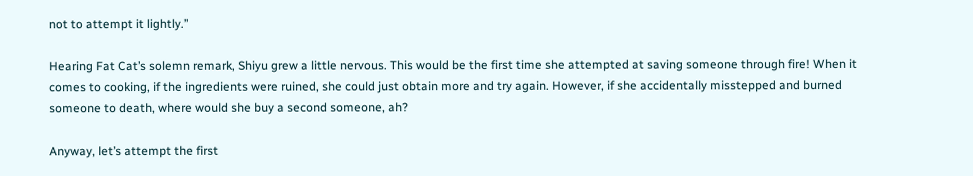not to attempt it lightly.”

Hearing Fat Cat’s solemn remark, Shiyu grew a little nervous. This would be the first time she attempted at saving someone through fire! When it comes to cooking, if the ingredients were ruined, she could just obtain more and try again. However, if she accidentally misstepped and burned someone to death, where would she buy a second someone, ah?

Anyway, let’s attempt the first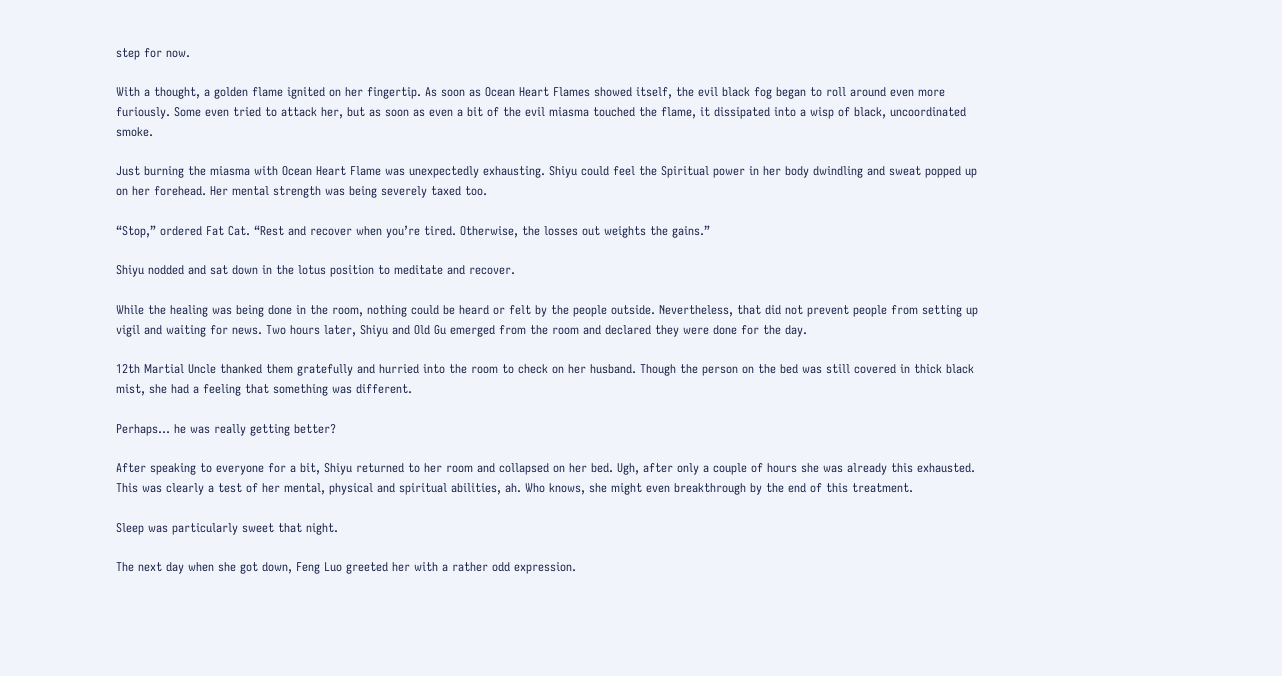step for now.

With a thought, a golden flame ignited on her fingertip. As soon as Ocean Heart Flames showed itself, the evil black fog began to roll around even more furiously. Some even tried to attack her, but as soon as even a bit of the evil miasma touched the flame, it dissipated into a wisp of black, uncoordinated smoke.

Just burning the miasma with Ocean Heart Flame was unexpectedly exhausting. Shiyu could feel the Spiritual power in her body dwindling and sweat popped up on her forehead. Her mental strength was being severely taxed too.

“Stop,” ordered Fat Cat. “Rest and recover when you’re tired. Otherwise, the losses out weights the gains.”

Shiyu nodded and sat down in the lotus position to meditate and recover.

While the healing was being done in the room, nothing could be heard or felt by the people outside. Nevertheless, that did not prevent people from setting up vigil and waiting for news. Two hours later, Shiyu and Old Gu emerged from the room and declared they were done for the day.

12th Martial Uncle thanked them gratefully and hurried into the room to check on her husband. Though the person on the bed was still covered in thick black mist, she had a feeling that something was different.

Perhaps… he was really getting better?

After speaking to everyone for a bit, Shiyu returned to her room and collapsed on her bed. Ugh, after only a couple of hours she was already this exhausted. This was clearly a test of her mental, physical and spiritual abilities, ah. Who knows, she might even breakthrough by the end of this treatment.

Sleep was particularly sweet that night.

The next day when she got down, Feng Luo greeted her with a rather odd expression.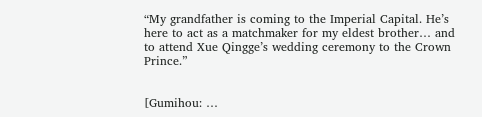“My grandfather is coming to the Imperial Capital. He’s here to act as a matchmaker for my eldest brother… and to attend Xue Qingge’s wedding ceremony to the Crown Prince.”


[Gumihou: …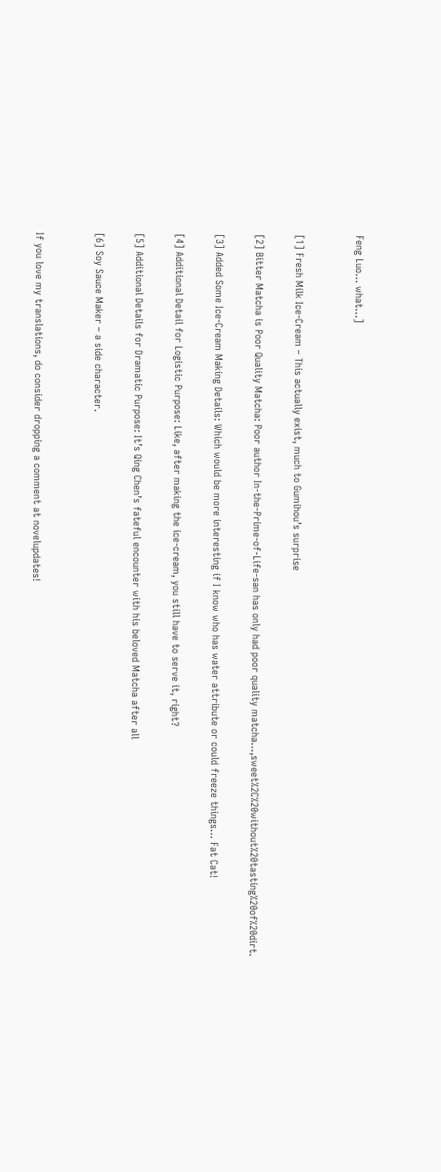Feng Luo… what…]


[1] Fresh Milk Ice-Cream – This actually exist, much to Gumihou’s surprise

[2] Bitter Matcha is Poor Quality Matcha: Poor author In-the-Prime-of-Life-san has only had poor quality matcha…,sweet%2C%20without%20tasting%20of%20dirt.

[3] Added Some Ice-Cream Making Details: Which would be more interesting if I know who has water attribute or could freeze things… Fat Cat!

[4] Additional Detail for Logistic Purpose: Like, after making the ice-cream, you still have to serve it, right?

[5] Additional Details for Dramatic Purpose: It’s Qing Chen’s fateful encounter with his beloved Matcha after all

[6] Soy Sauce Maker – a side character.


If you love my translations, do consider dropping a comment at novelupdates!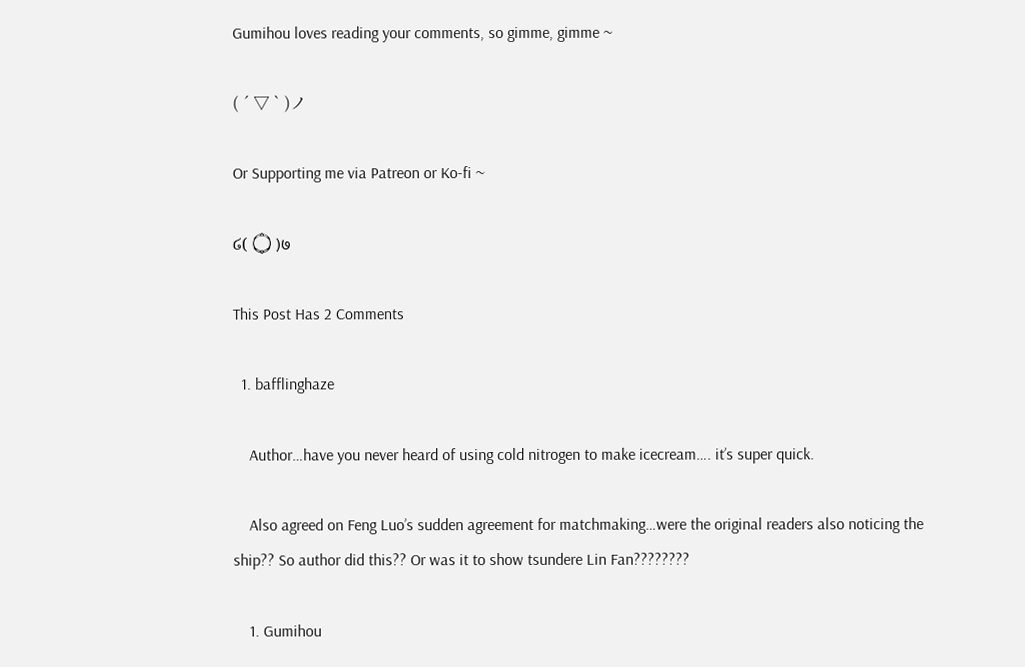Gumihou loves reading your comments, so gimme, gimme ~

( ´ ▽ ` )ノ

Or Supporting me via Patreon or Ko-fi ~

໒( ۝ )७

This Post Has 2 Comments

  1. bafflinghaze

    Author…have you never heard of using cold nitrogen to make icecream…. it’s super quick.

    Also agreed on Feng Luo’s sudden agreement for matchmaking…were the original readers also noticing the ship?? So author did this?? Or was it to show tsundere Lin Fan????????

    1. Gumihou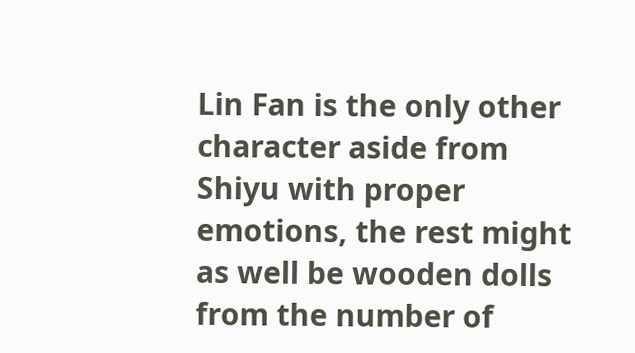Lin Fan is the only other character aside from Shiyu with proper emotions, the rest might as well be wooden dolls from the number of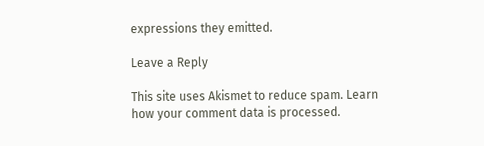expressions they emitted.

Leave a Reply

This site uses Akismet to reduce spam. Learn how your comment data is processed.